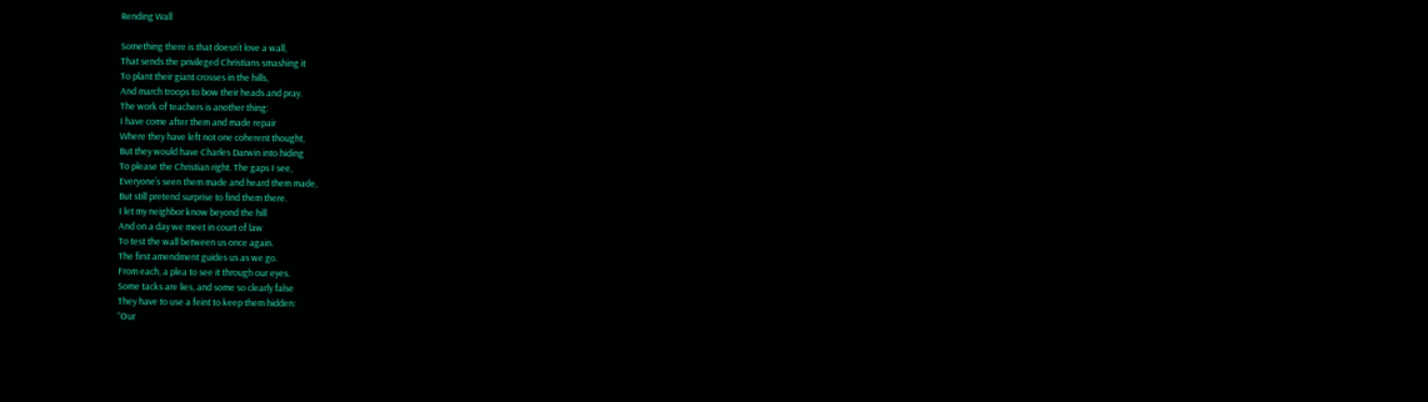Rending Wall

Something there is that doesn’t love a wall,
That sends the privileged Christians smashing it
To plant their giant crosses in the hills,
And march troops to bow their heads and pray.
The work of teachers is another thing:
I have come after them and made repair
Where they have left not one coherent thought,
But they would have Charles Darwin into hiding
To please the Christian right. The gaps I see,
Everyone’s seen them made and heard them made,
But still pretend surprise to find them there.
I let my neighbor know beyond the hill
And on a day we meet in court of law
To test the wall between us once again.
The first amendment guides us as we go.
From each, a plea to see it through our eyes.
Some tacks are lies, and some so clearly false
They have to use a feint to keep them hidden:
“Our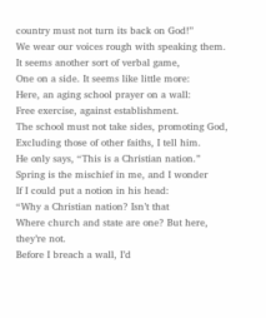country must not turn its back on God!”
We wear our voices rough with speaking them.
It seems another sort of verbal game,
One on a side. It seems like little more:
Here, an aging school prayer on a wall:
Free exercise, against establishment.
The school must not take sides, promoting God,
Excluding those of other faiths, I tell him.
He only says, “This is a Christian nation.”
Spring is the mischief in me, and I wonder
If I could put a notion in his head:
“Why a Christian nation? Isn’t that
Where church and state are one? But here, they’re not.
Before I breach a wall, I’d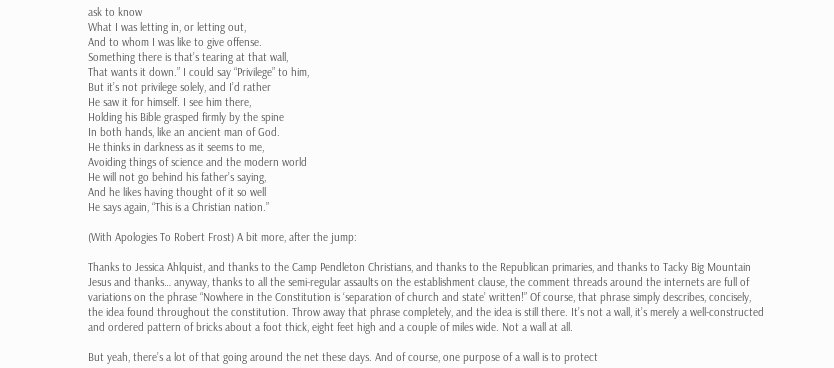ask to know
What I was letting in, or letting out,
And to whom I was like to give offense.
Something there is that’s tearing at that wall,
That wants it down.” I could say “Privilege” to him,
But it’s not privilege solely, and I’d rather
He saw it for himself. I see him there,
Holding his Bible grasped firmly by the spine
In both hands, like an ancient man of God.
He thinks in darkness as it seems to me,
Avoiding things of science and the modern world
He will not go behind his father’s saying,
And he likes having thought of it so well
He says again, “This is a Christian nation.”

(With Apologies To Robert Frost) A bit more, after the jump:

Thanks to Jessica Ahlquist, and thanks to the Camp Pendleton Christians, and thanks to the Republican primaries, and thanks to Tacky Big Mountain Jesus and thanks… anyway, thanks to all the semi-regular assaults on the establishment clause, the comment threads around the internets are full of variations on the phrase “Nowhere in the Constitution is ‘separation of church and state’ written!” Of course, that phrase simply describes, concisely, the idea found throughout the constitution. Throw away that phrase completely, and the idea is still there. It’s not a wall, it’s merely a well-constructed and ordered pattern of bricks about a foot thick, eight feet high and a couple of miles wide. Not a wall at all.

But yeah, there’s a lot of that going around the net these days. And of course, one purpose of a wall is to protect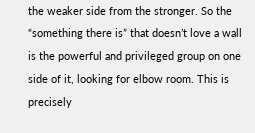the weaker side from the stronger. So the “something there is” that doesn’t love a wall is the powerful and privileged group on one side of it, looking for elbow room. This is precisely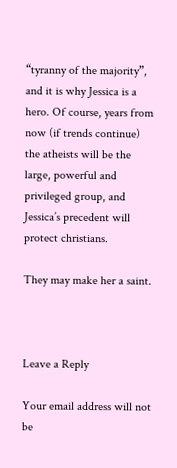“tyranny of the majority”, and it is why Jessica is a hero. Of course, years from now (if trends continue) the atheists will be the large, powerful and privileged group, and Jessica’s precedent will protect christians.

They may make her a saint.



Leave a Reply

Your email address will not be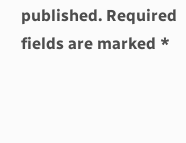published. Required fields are marked *